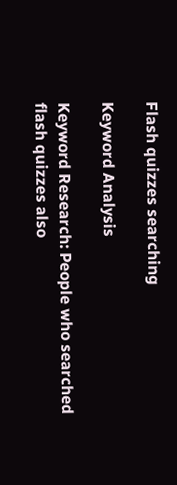Flash quizzes searching

Keyword Analysis

Keyword Research: People who searched flash quizzes also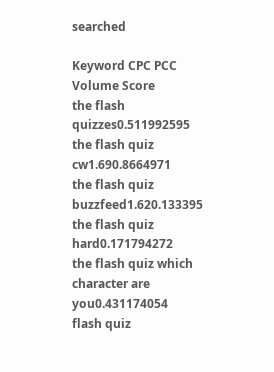searched

Keyword CPC PCC Volume Score
the flash quizzes0.511992595
the flash quiz cw1.690.8664971
the flash quiz buzzfeed1.620.133395
the flash quiz hard0.171794272
the flash quiz which character are you0.431174054
flash quiz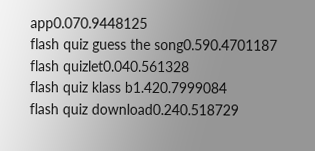app0.070.9448125
flash quiz guess the song0.590.4701187
flash quizlet0.040.561328
flash quiz klass b1.420.7999084
flash quiz download0.240.518729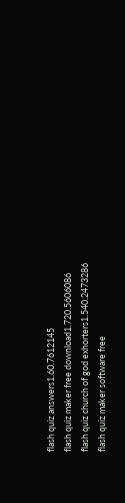flash quiz answers1.60.7612145
flash quiz maker free download1.720.5606086
flash quiz church of god exhorters1.540.2473286
flash quiz maker software free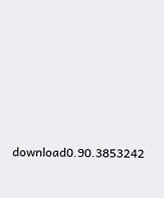download0.90.3853242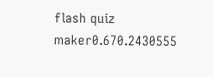flash quiz maker0.670.2430555